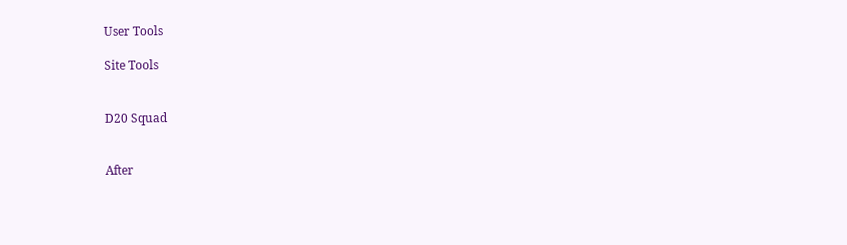User Tools

Site Tools


D20 Squad


After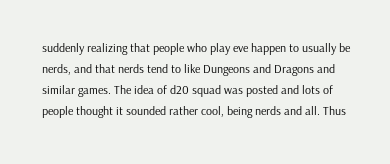suddenly realizing that people who play eve happen to usually be nerds, and that nerds tend to like Dungeons and Dragons and similar games. The idea of d20 squad was posted and lots of people thought it sounded rather cool, being nerds and all. Thus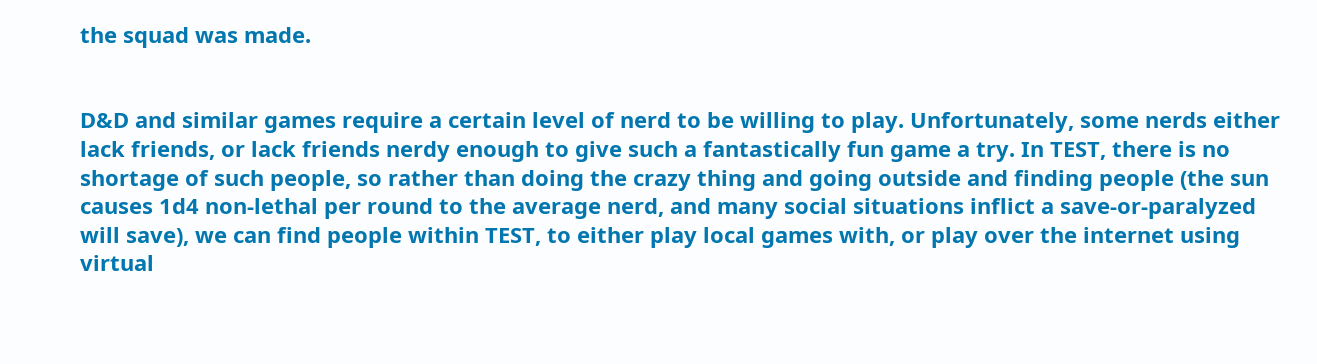the squad was made.


D&D and similar games require a certain level of nerd to be willing to play. Unfortunately, some nerds either lack friends, or lack friends nerdy enough to give such a fantastically fun game a try. In TEST, there is no shortage of such people, so rather than doing the crazy thing and going outside and finding people (the sun causes 1d4 non-lethal per round to the average nerd, and many social situations inflict a save-or-paralyzed will save), we can find people within TEST, to either play local games with, or play over the internet using virtual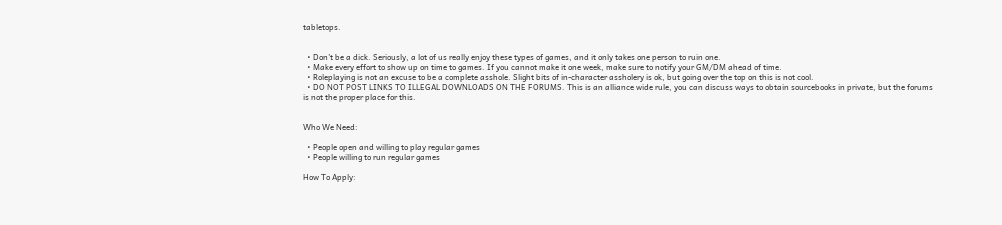tabletops.


  • Don't be a dick. Seriously, a lot of us really enjoy these types of games, and it only takes one person to ruin one.
  • Make every effort to show up on time to games. If you cannot make it one week, make sure to notify your GM/DM ahead of time.
  • Roleplaying is not an excuse to be a complete asshole. Slight bits of in-character assholery is ok, but going over the top on this is not cool.
  • DO NOT POST LINKS TO ILLEGAL DOWNLOADS ON THE FORUMS. This is an alliance wide rule, you can discuss ways to obtain sourcebooks in private, but the forums is not the proper place for this.


Who We Need:

  • People open and willing to play regular games
  • People willing to run regular games

How To Apply: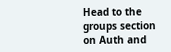Head to the groups section on Auth and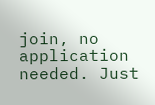join, no application needed. Just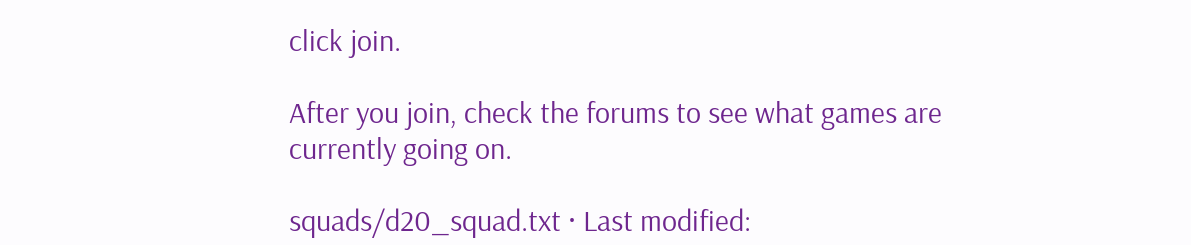click join.

After you join, check the forums to see what games are currently going on.

squads/d20_squad.txt · Last modified: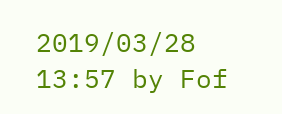2019/03/28 13:57 by Fof